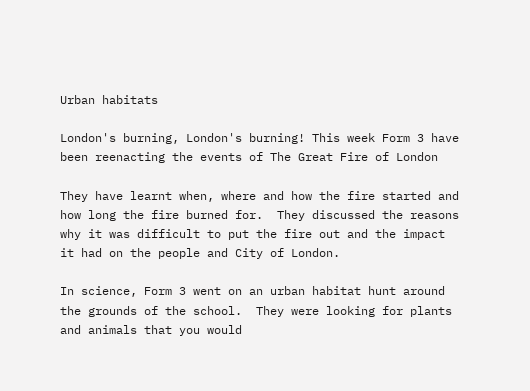Urban habitats

London's burning, London's burning! This week Form 3 have been reenacting the events of The Great Fire of London

They have learnt when, where and how the fire started and how long the fire burned for.  They discussed the reasons why it was difficult to put the fire out and the impact it had on the people and City of London.

In science, Form 3 went on an urban habitat hunt around the grounds of the school.  They were looking for plants and animals that you would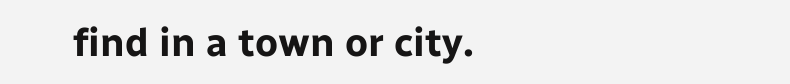find in a town or city.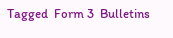Tagged  Form 3  Bulletins